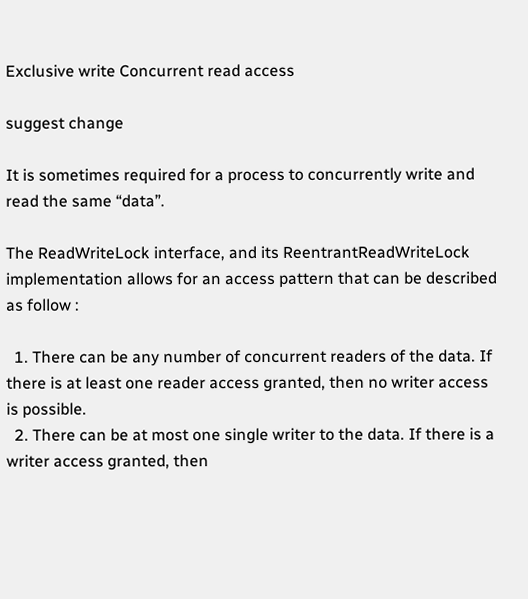Exclusive write Concurrent read access

suggest change

It is sometimes required for a process to concurrently write and read the same “data”.

The ReadWriteLock interface, and its ReentrantReadWriteLock implementation allows for an access pattern that can be described as follow :

  1. There can be any number of concurrent readers of the data. If there is at least one reader access granted, then no writer access is possible.
  2. There can be at most one single writer to the data. If there is a writer access granted, then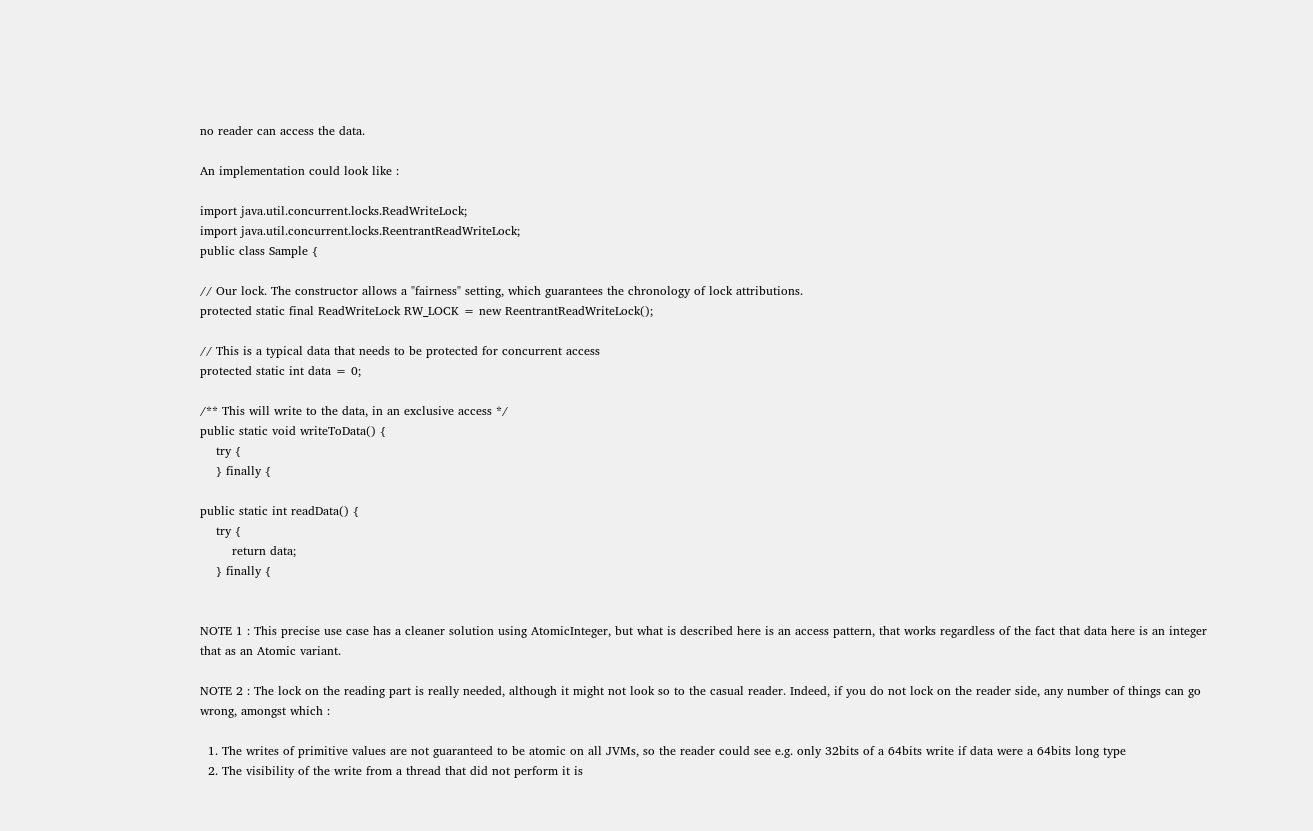no reader can access the data.

An implementation could look like :

import java.util.concurrent.locks.ReadWriteLock;
import java.util.concurrent.locks.ReentrantReadWriteLock;
public class Sample {

// Our lock. The constructor allows a "fairness" setting, which guarantees the chronology of lock attributions.
protected static final ReadWriteLock RW_LOCK = new ReentrantReadWriteLock();

// This is a typical data that needs to be protected for concurrent access
protected static int data = 0;

/** This will write to the data, in an exclusive access */
public static void writeToData() {
    try {
    } finally {

public static int readData() {
    try {
        return data;
    } finally {


NOTE 1 : This precise use case has a cleaner solution using AtomicInteger, but what is described here is an access pattern, that works regardless of the fact that data here is an integer that as an Atomic variant.

NOTE 2 : The lock on the reading part is really needed, although it might not look so to the casual reader. Indeed, if you do not lock on the reader side, any number of things can go wrong, amongst which :

  1. The writes of primitive values are not guaranteed to be atomic on all JVMs, so the reader could see e.g. only 32bits of a 64bits write if data were a 64bits long type
  2. The visibility of the write from a thread that did not perform it is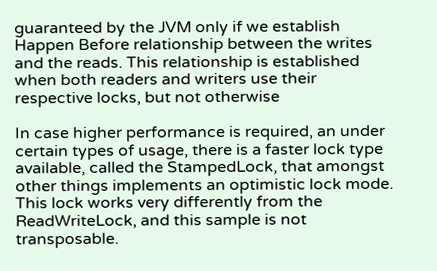guaranteed by the JVM only if we establish Happen Before relationship between the writes and the reads. This relationship is established when both readers and writers use their respective locks, but not otherwise

In case higher performance is required, an under certain types of usage, there is a faster lock type available, called the StampedLock, that amongst other things implements an optimistic lock mode. This lock works very differently from the ReadWriteLock, and this sample is not transposable.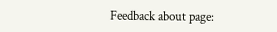Feedback about page: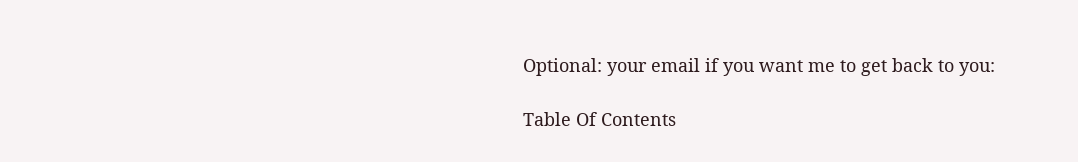Optional: your email if you want me to get back to you:

Table Of Contents